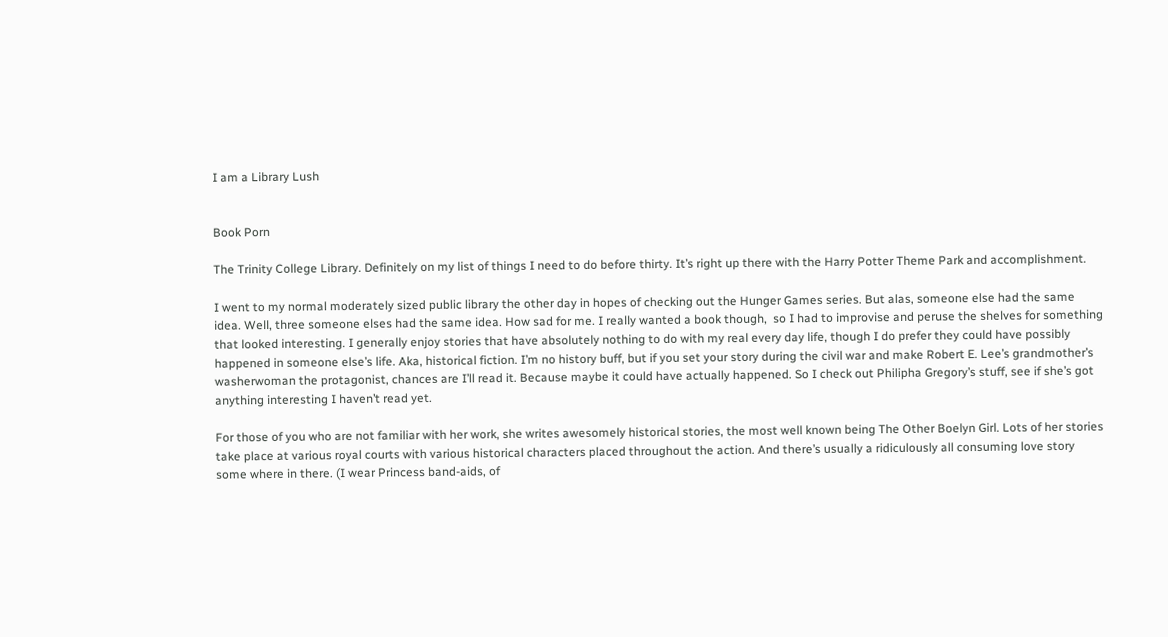I am a Library Lush


Book Porn

The Trinity College Library. Definitely on my list of things I need to do before thirty. It’s right up there with the Harry Potter Theme Park and accomplishment.

I went to my normal moderately sized public library the other day in hopes of checking out the Hunger Games series. But alas, someone else had the same idea. Well, three someone elses had the same idea. How sad for me. I really wanted a book though,  so I had to improvise and peruse the shelves for something that looked interesting. I generally enjoy stories that have absolutely nothing to do with my real every day life, though I do prefer they could have possibly happened in someone else’s life. Aka, historical fiction. I’m no history buff, but if you set your story during the civil war and make Robert E. Lee’s grandmother’s washerwoman the protagonist, chances are I’ll read it. Because maybe it could have actually happened. So I check out Philipha Gregory’s stuff, see if she’s got anything interesting I haven’t read yet.

For those of you who are not familiar with her work, she writes awesomely historical stories, the most well known being The Other Boelyn Girl. Lots of her stories take place at various royal courts with various historical characters placed throughout the action. And there’s usually a ridiculously all consuming love story some where in there. (I wear Princess band-aids, of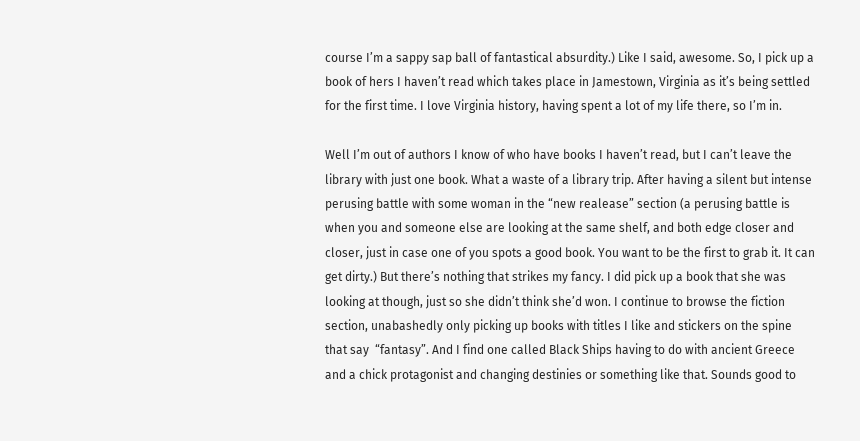course I’m a sappy sap ball of fantastical absurdity.) Like I said, awesome. So, I pick up a book of hers I haven’t read which takes place in Jamestown, Virginia as it’s being settled for the first time. I love Virginia history, having spent a lot of my life there, so I’m in.

Well I’m out of authors I know of who have books I haven’t read, but I can’t leave the library with just one book. What a waste of a library trip. After having a silent but intense perusing battle with some woman in the “new realease” section (a perusing battle is when you and someone else are looking at the same shelf, and both edge closer and closer, just in case one of you spots a good book. You want to be the first to grab it. It can get dirty.) But there’s nothing that strikes my fancy. I did pick up a book that she was looking at though, just so she didn’t think she’d won. I continue to browse the fiction section, unabashedly only picking up books with titles I like and stickers on the spine that say  “fantasy”. And I find one called Black Ships having to do with ancient Greece and a chick protagonist and changing destinies or something like that. Sounds good to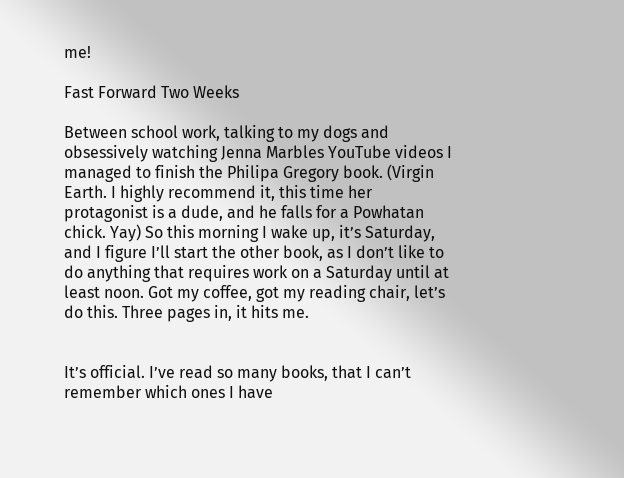me!

Fast Forward Two Weeks

Between school work, talking to my dogs and obsessively watching Jenna Marbles YouTube videos I managed to finish the Philipa Gregory book. (Virgin Earth. I highly recommend it, this time her protagonist is a dude, and he falls for a Powhatan chick. Yay) So this morning I wake up, it’s Saturday, and I figure I’ll start the other book, as I don’t like to do anything that requires work on a Saturday until at least noon. Got my coffee, got my reading chair, let’s do this. Three pages in, it hits me.


It’s official. I’ve read so many books, that I can’t remember which ones I have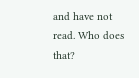and have not read. Who does that?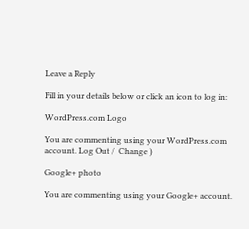Leave a Reply

Fill in your details below or click an icon to log in:

WordPress.com Logo

You are commenting using your WordPress.com account. Log Out /  Change )

Google+ photo

You are commenting using your Google+ account.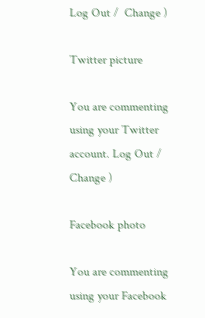Log Out /  Change )

Twitter picture

You are commenting using your Twitter account. Log Out /  Change )

Facebook photo

You are commenting using your Facebook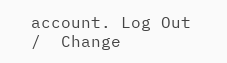account. Log Out /  Change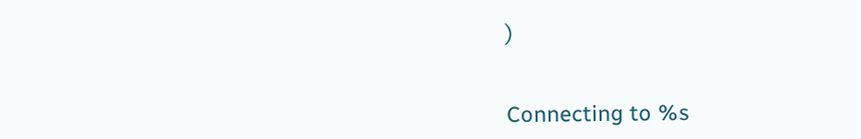)


Connecting to %s